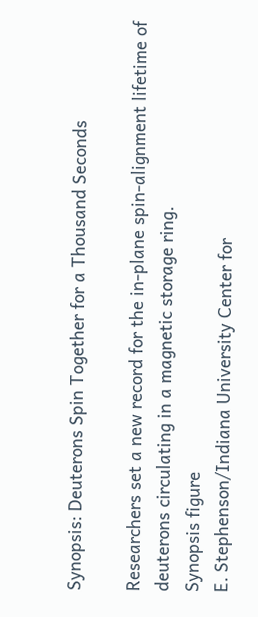Synopsis: Deuterons Spin Together for a Thousand Seconds

Researchers set a new record for the in-plane spin-alignment lifetime of deuterons circulating in a magnetic storage ring.
Synopsis figure
E. Stephenson/Indiana University Center for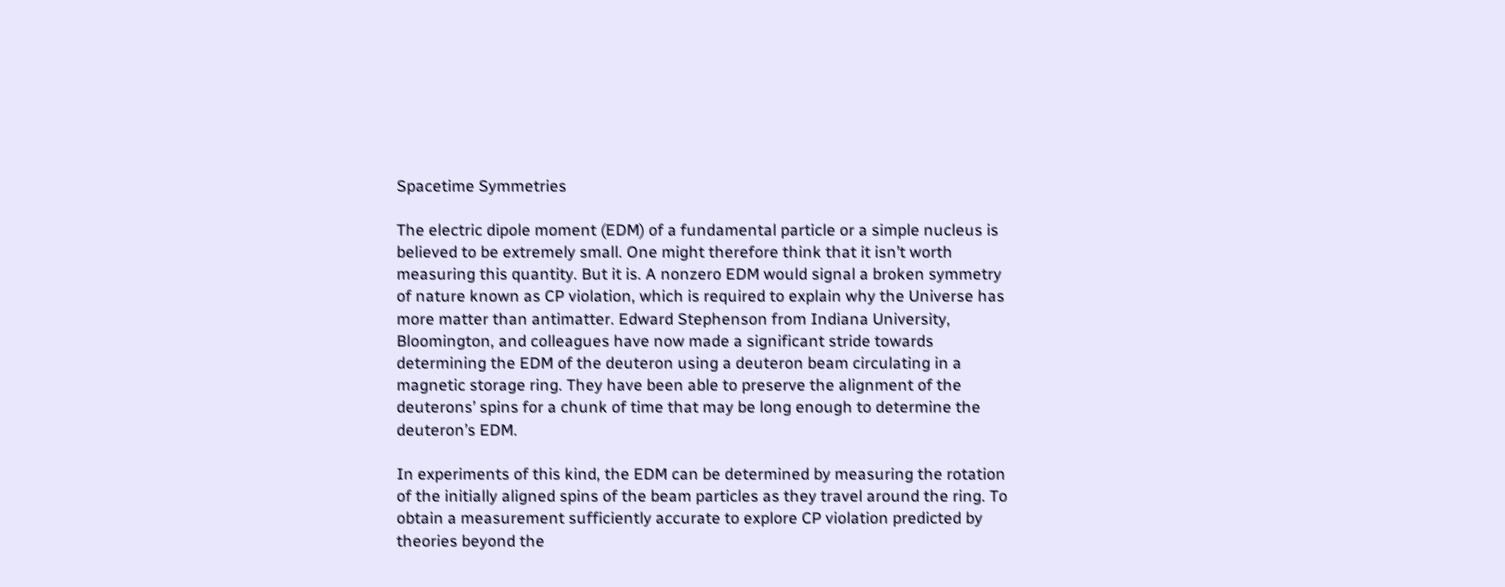Spacetime Symmetries

The electric dipole moment (EDM) of a fundamental particle or a simple nucleus is believed to be extremely small. One might therefore think that it isn’t worth measuring this quantity. But it is. A nonzero EDM would signal a broken symmetry of nature known as CP violation, which is required to explain why the Universe has more matter than antimatter. Edward Stephenson from Indiana University, Bloomington, and colleagues have now made a significant stride towards determining the EDM of the deuteron using a deuteron beam circulating in a magnetic storage ring. They have been able to preserve the alignment of the deuterons’ spins for a chunk of time that may be long enough to determine the deuteron’s EDM.

In experiments of this kind, the EDM can be determined by measuring the rotation of the initially aligned spins of the beam particles as they travel around the ring. To obtain a measurement sufficiently accurate to explore CP violation predicted by theories beyond the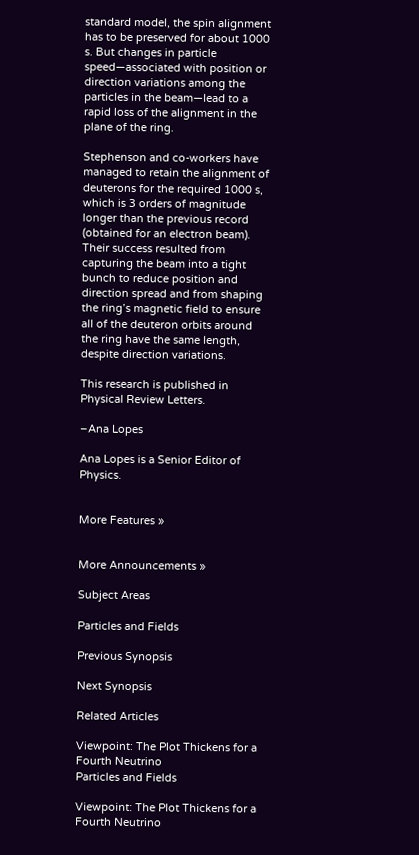standard model, the spin alignment has to be preserved for about 1000 s. But changes in particle speed—associated with position or direction variations among the particles in the beam—lead to a rapid loss of the alignment in the plane of the ring.

Stephenson and co-workers have managed to retain the alignment of deuterons for the required 1000 s, which is 3 orders of magnitude longer than the previous record (obtained for an electron beam). Their success resulted from capturing the beam into a tight bunch to reduce position and direction spread and from shaping the ring’s magnetic field to ensure all of the deuteron orbits around the ring have the same length, despite direction variations.

This research is published in Physical Review Letters.

–Ana Lopes

Ana Lopes is a Senior Editor of Physics.


More Features »


More Announcements »

Subject Areas

Particles and Fields

Previous Synopsis

Next Synopsis

Related Articles

Viewpoint: The Plot Thickens for a Fourth Neutrino
Particles and Fields

Viewpoint: The Plot Thickens for a Fourth Neutrino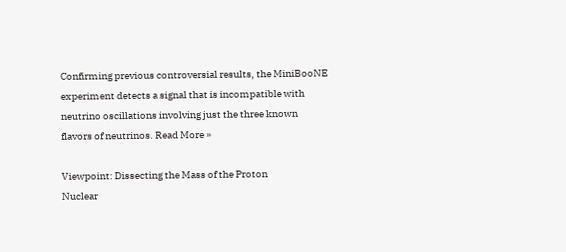Confirming previous controversial results, the MiniBooNE experiment detects a signal that is incompatible with neutrino oscillations involving just the three known flavors of neutrinos. Read More »

Viewpoint: Dissecting the Mass of the Proton
Nuclear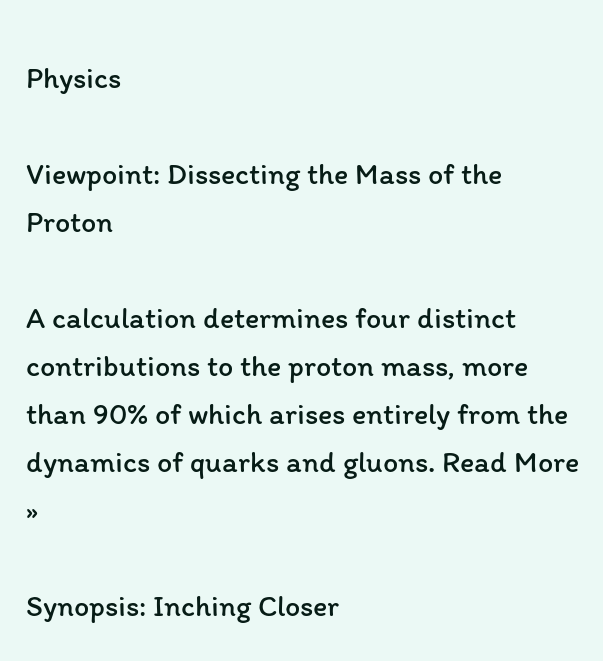Physics

Viewpoint: Dissecting the Mass of the Proton

A calculation determines four distinct contributions to the proton mass, more than 90% of which arises entirely from the dynamics of quarks and gluons. Read More »

Synopsis: Inching Closer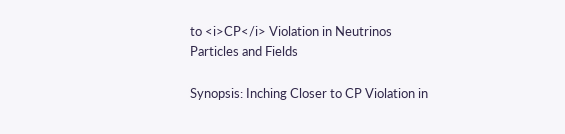to <i>CP</i> Violation in Neutrinos
Particles and Fields

Synopsis: Inching Closer to CP Violation in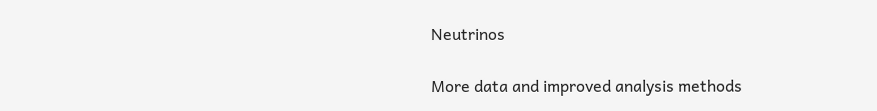Neutrinos

More data and improved analysis methods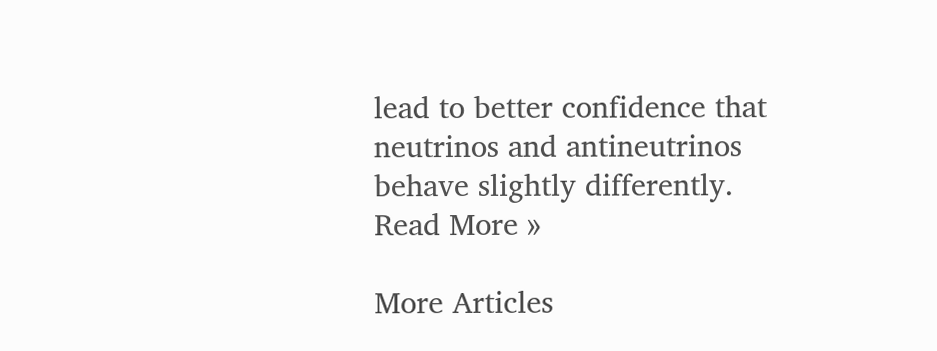lead to better confidence that neutrinos and antineutrinos behave slightly differently. Read More »

More Articles